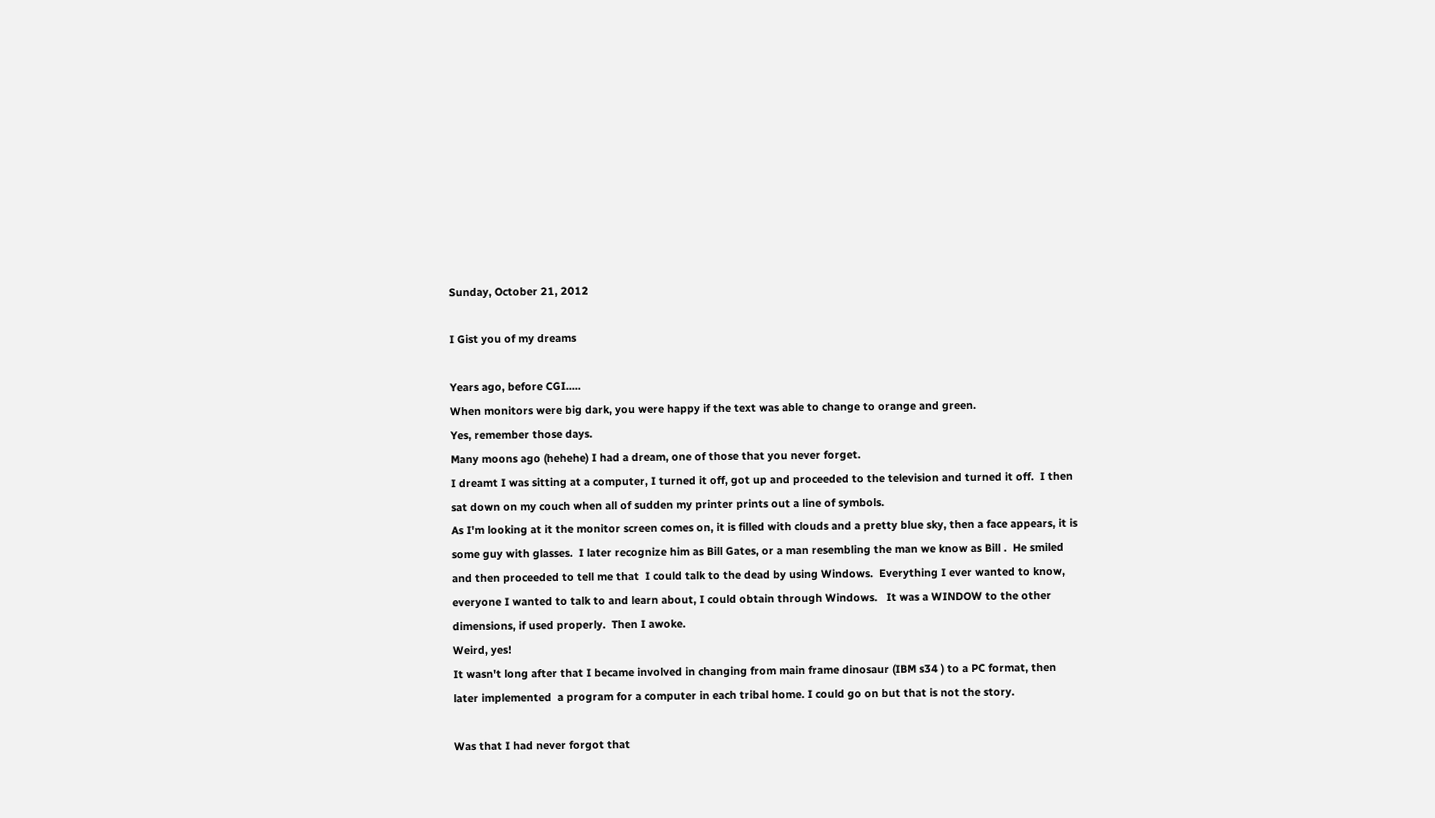Sunday, October 21, 2012

I Gist you of my dreams

Years ago, before CGI.....
When monitors were big dark, you were happy if the text was able to change to orange and green.
Yes, remember those days.
Many moons ago (hehehe) I had a dream, one of those that you never forget.
I dreamt I was sitting at a computer, I turned it off, got up and proceeded to the television and turned it off.  I then sat down on my couch when all of sudden my printer prints out a line of symbols.
As I'm looking at it the monitor screen comes on, it is filled with clouds and a pretty blue sky, then a face appears, it is some guy with glasses.  I later recognize him as Bill Gates, or a man resembling the man we know as Bill .  He smiled and then proceeded to tell me that  I could talk to the dead by using Windows.  Everything I ever wanted to know, everyone I wanted to talk to and learn about, I could obtain through Windows.   It was a WINDOW to the other dimensions, if used properly.  Then I awoke.
Weird, yes!
It wasn't long after that I became involved in changing from main frame dinosaur (IBM s34 ) to a PC format, then later implemented  a program for a computer in each tribal home. I could go on but that is not the story.

Was that I had never forgot that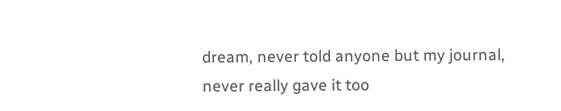dream, never told anyone but my journal, never really gave it too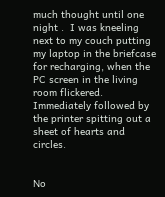much thought until one night .  I was kneeling next to my couch putting my laptop in the briefcase for recharging, when the PC screen in the living room flickered.  Immediately followed by the printer spitting out a sheet of hearts and circles.


No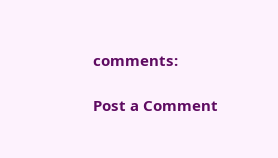comments:

Post a Comment